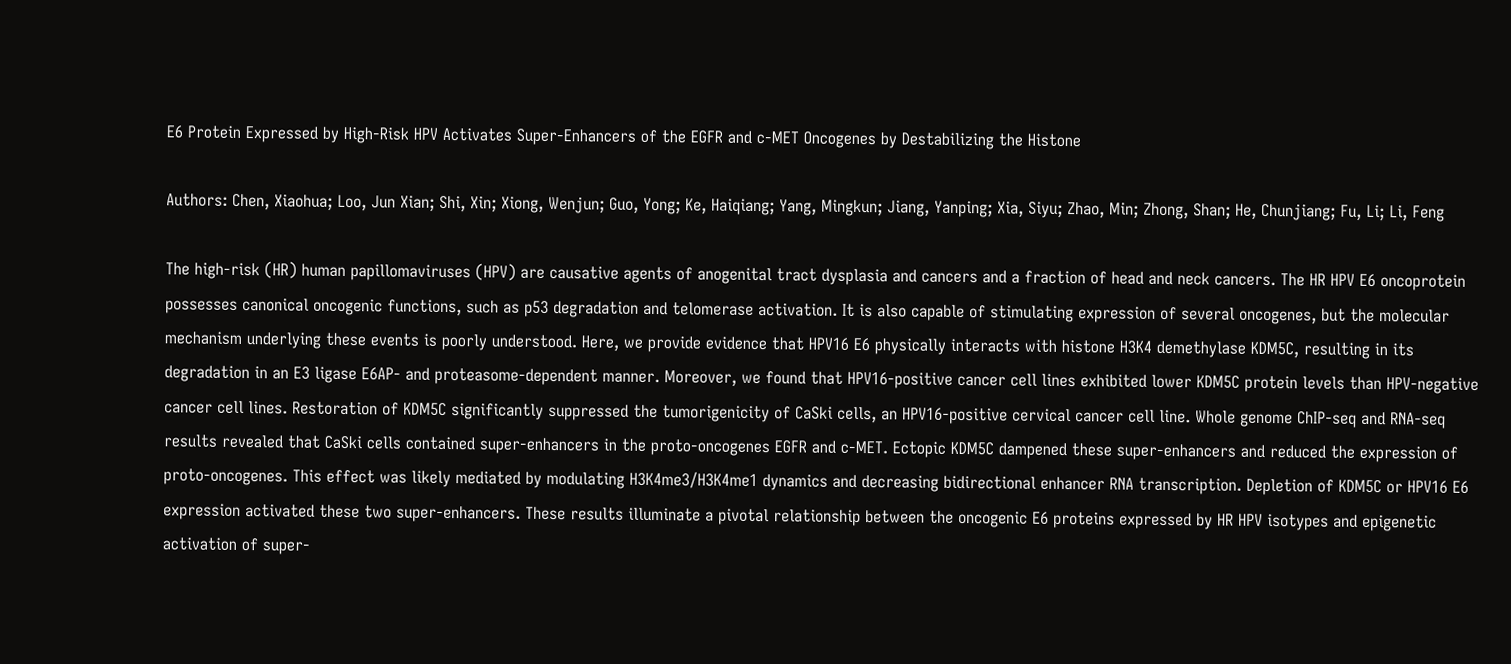E6 Protein Expressed by High-Risk HPV Activates Super-Enhancers of the EGFR and c-MET Oncogenes by Destabilizing the Histone

Authors: Chen, Xiaohua; Loo, Jun Xian; Shi, Xin; Xiong, Wenjun; Guo, Yong; Ke, Haiqiang; Yang, Mingkun; Jiang, Yanping; Xia, Siyu; Zhao, Min; Zhong, Shan; He, Chunjiang; Fu, Li; Li, Feng

The high-risk (HR) human papillomaviruses (HPV) are causative agents of anogenital tract dysplasia and cancers and a fraction of head and neck cancers. The HR HPV E6 oncoprotein possesses canonical oncogenic functions, such as p53 degradation and telomerase activation. It is also capable of stimulating expression of several oncogenes, but the molecular mechanism underlying these events is poorly understood. Here, we provide evidence that HPV16 E6 physically interacts with histone H3K4 demethylase KDM5C, resulting in its degradation in an E3 ligase E6AP- and proteasome-dependent manner. Moreover, we found that HPV16-positive cancer cell lines exhibited lower KDM5C protein levels than HPV-negative cancer cell lines. Restoration of KDM5C significantly suppressed the tumorigenicity of CaSki cells, an HPV16-positive cervical cancer cell line. Whole genome ChIP-seq and RNA-seq results revealed that CaSki cells contained super-enhancers in the proto-oncogenes EGFR and c-MET. Ectopic KDM5C dampened these super-enhancers and reduced the expression of proto-oncogenes. This effect was likely mediated by modulating H3K4me3/H3K4me1 dynamics and decreasing bidirectional enhancer RNA transcription. Depletion of KDM5C or HPV16 E6 expression activated these two super-enhancers. These results illuminate a pivotal relationship between the oncogenic E6 proteins expressed by HR HPV isotypes and epigenetic activation of super-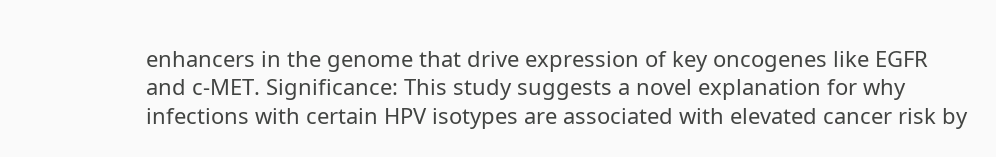enhancers in the genome that drive expression of key oncogenes like EGFR and c-MET. Significance: This study suggests a novel explanation for why infections with certain HPV isotypes are associated with elevated cancer risk by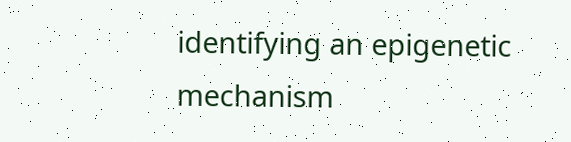identifying an epigenetic mechanism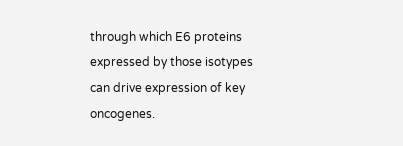through which E6 proteins expressed by those isotypes can drive expression of key oncogenes.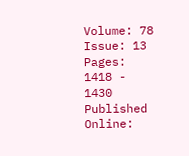Volume: 78
Issue: 13
Pages: 1418 - 1430
Published Online: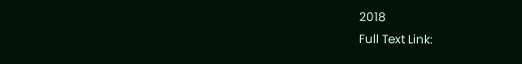2018
Full Text Link: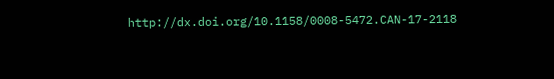http://dx.doi.org/10.1158/0008-5472.CAN-17-2118